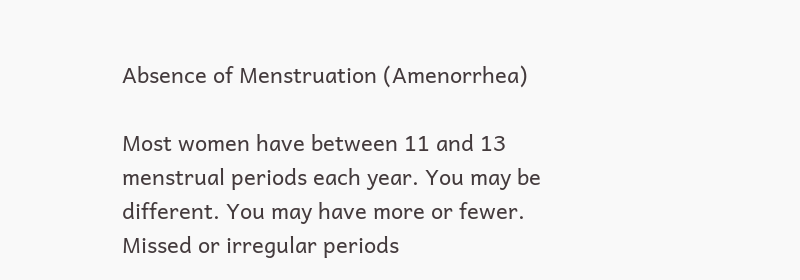Absence of Menstruation (Amenorrhea)

Most women have between 11 and 13 menstrual periods each year. You may be different. You may have more or fewer. Missed or irregular periods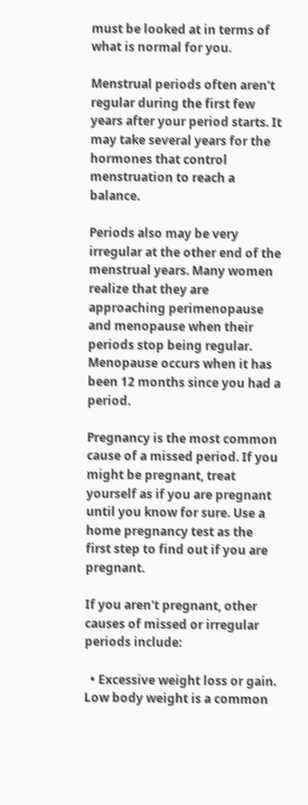must be looked at in terms of what is normal for you.

Menstrual periods often aren't regular during the first few years after your period starts. It may take several years for the hormones that control menstruation to reach a balance.

Periods also may be very irregular at the other end of the menstrual years. Many women realize that they are approaching perimenopause and menopause when their periods stop being regular. Menopause occurs when it has been 12 months since you had a period.

Pregnancy is the most common cause of a missed period. If you might be pregnant, treat yourself as if you are pregnant until you know for sure. Use a home pregnancy test as the first step to find out if you are pregnant.

If you aren't pregnant, other causes of missed or irregular periods include:

  • Excessive weight loss or gain. Low body weight is a common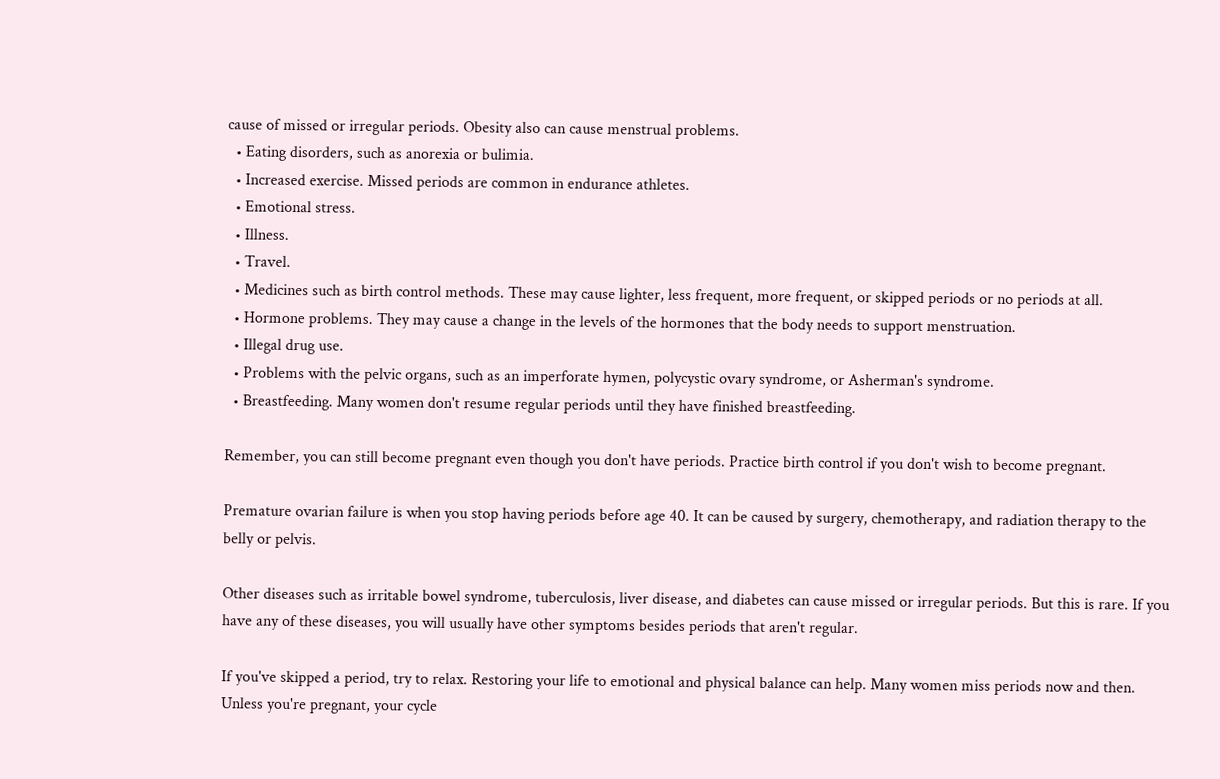cause of missed or irregular periods. Obesity also can cause menstrual problems.
  • Eating disorders, such as anorexia or bulimia.
  • Increased exercise. Missed periods are common in endurance athletes.
  • Emotional stress.
  • Illness.
  • Travel.
  • Medicines such as birth control methods. These may cause lighter, less frequent, more frequent, or skipped periods or no periods at all.
  • Hormone problems. They may cause a change in the levels of the hormones that the body needs to support menstruation.
  • Illegal drug use.
  • Problems with the pelvic organs, such as an imperforate hymen, polycystic ovary syndrome, or Asherman's syndrome.
  • Breastfeeding. Many women don't resume regular periods until they have finished breastfeeding.

Remember, you can still become pregnant even though you don't have periods. Practice birth control if you don't wish to become pregnant.

Premature ovarian failure is when you stop having periods before age 40. It can be caused by surgery, chemotherapy, and radiation therapy to the belly or pelvis.

Other diseases such as irritable bowel syndrome, tuberculosis, liver disease, and diabetes can cause missed or irregular periods. But this is rare. If you have any of these diseases, you will usually have other symptoms besides periods that aren't regular.

If you've skipped a period, try to relax. Restoring your life to emotional and physical balance can help. Many women miss periods now and then. Unless you're pregnant, your cycle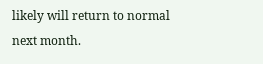likely will return to normal next month.